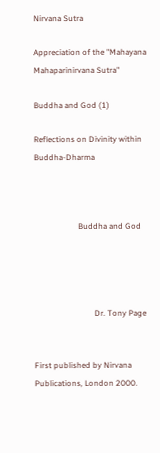Nirvana Sutra

Appreciation of the "Mahayana Mahaparinirvana Sutra"

Buddha and God (1)

Reflections on Divinity within Buddha-Dharma



                      Buddha and God




                              Dr. Tony Page


First published by Nirvana Publications, London 2000.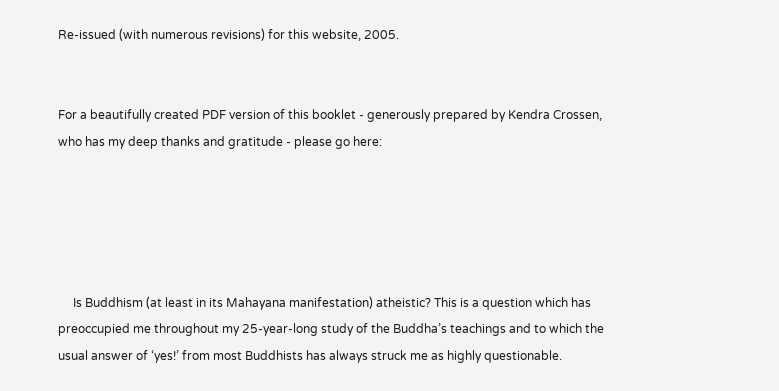Re-issued (with numerous revisions) for this website, 2005.


For a beautifully created PDF version of this booklet - generously prepared by Kendra Crossen, who has my deep thanks and gratitude - please go here:





     Is Buddhism (at least in its Mahayana manifestation) atheistic? This is a question which has preoccupied me throughout my 25-year-long study of the Buddha’s teachings and to which the usual answer of ‘yes!’ from most Buddhists has always struck me as highly questionable.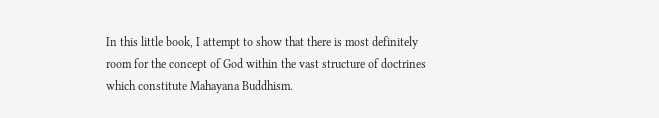In this little book, I attempt to show that there is most definitely room for the concept of God within the vast structure of doctrines which constitute Mahayana Buddhism.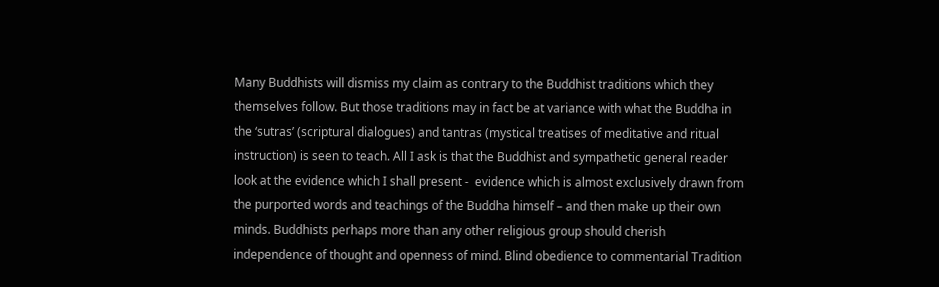Many Buddhists will dismiss my claim as contrary to the Buddhist traditions which they themselves follow. But those traditions may in fact be at variance with what the Buddha in the ‘sutras’ (scriptural dialogues) and tantras (mystical treatises of meditative and ritual instruction) is seen to teach. All I ask is that the Buddhist and sympathetic general reader look at the evidence which I shall present -  evidence which is almost exclusively drawn from the purported words and teachings of the Buddha himself – and then make up their own minds. Buddhists perhaps more than any other religious group should cherish independence of thought and openness of mind. Blind obedience to commentarial Tradition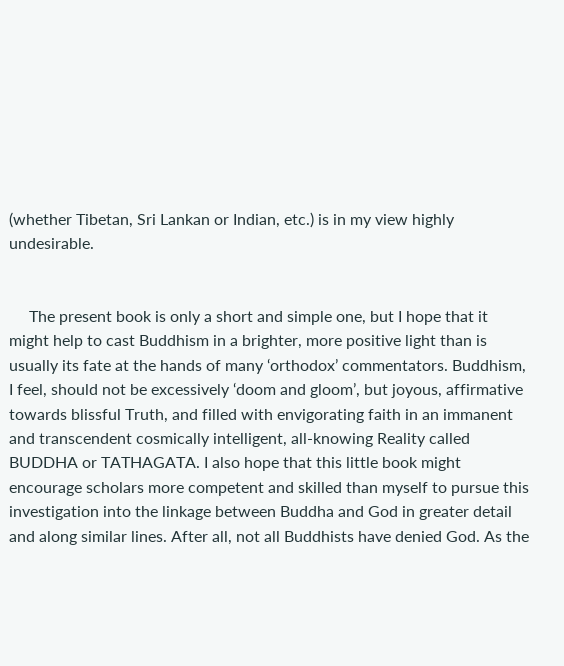(whether Tibetan, Sri Lankan or Indian, etc.) is in my view highly undesirable.


     The present book is only a short and simple one, but I hope that it might help to cast Buddhism in a brighter, more positive light than is usually its fate at the hands of many ‘orthodox’ commentators. Buddhism, I feel, should not be excessively ‘doom and gloom’, but joyous, affirmative towards blissful Truth, and filled with envigorating faith in an immanent and transcendent cosmically intelligent, all-knowing Reality called BUDDHA or TATHAGATA. I also hope that this little book might encourage scholars more competent and skilled than myself to pursue this investigation into the linkage between Buddha and God in greater detail and along similar lines. After all, not all Buddhists have denied God. As the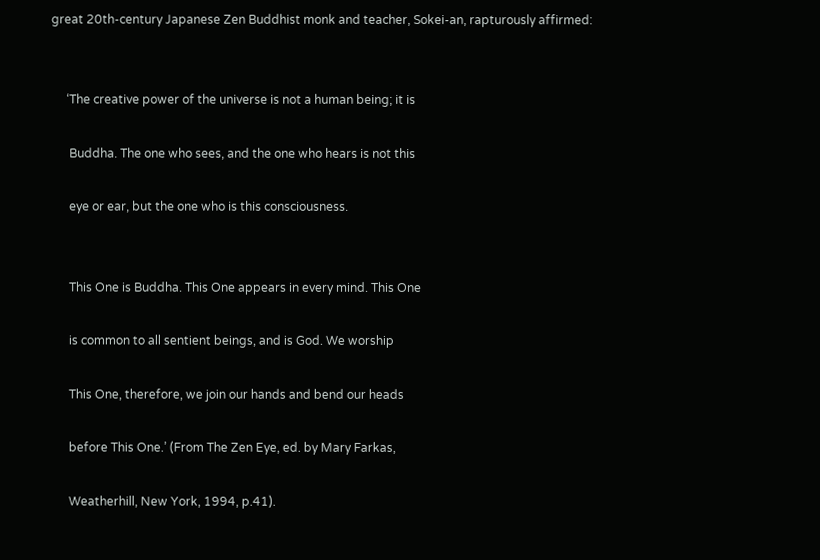great 20th-century Japanese Zen Buddhist monk and teacher, Sokei-an, rapturously affirmed:


     ‘The creative power of the universe is not a human being; it is

      Buddha. The one who sees, and the one who hears is not this

      eye or ear, but the one who is this consciousness.


      This One is Buddha. This One appears in every mind. This One

      is common to all sentient beings, and is God. We worship

      This One, therefore, we join our hands and bend our heads

      before This One.’ (From The Zen Eye, ed. by Mary Farkas,

      Weatherhill, New York, 1994, p.41).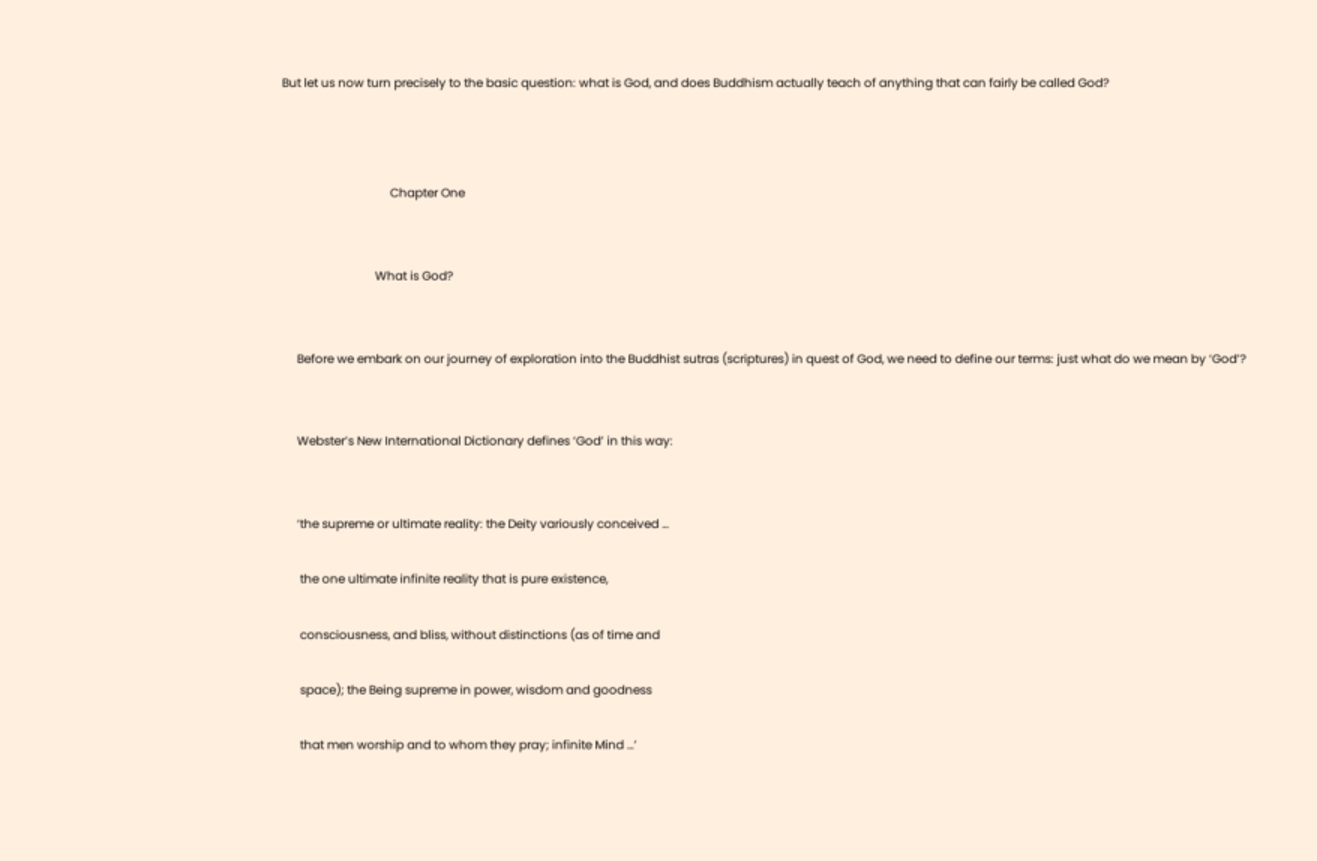But let us now turn precisely to the basic question: what is God, and does Buddhism actually teach of anything that can fairly be called God?



                                    Chapter One


                               What is God?


     Before we embark on our journey of exploration into the Buddhist sutras (scriptures) in quest of God, we need to define our terms: just what do we mean by ‘God’?


     Webster’s New International Dictionary defines ‘God’ in this way:


     ‘the supreme or ultimate reality: the Deity variously conceived …

      the one ultimate infinite reality that is pure existence,

      consciousness, and bliss, without distinctions (as of time and

      space); the Being supreme in power, wisdom and goodness

      that men worship and to whom they pray; infinite Mind …’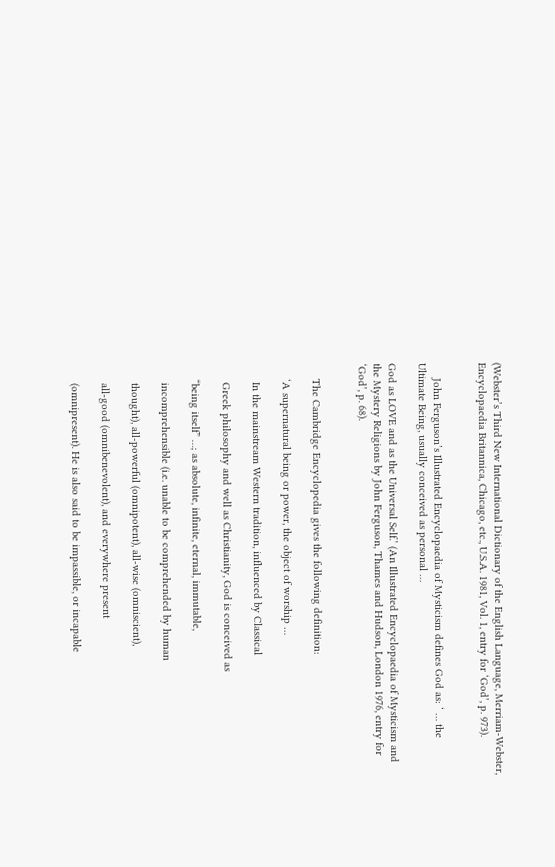(Webster’s Third New International Dictionary of the English Language, Merriam-Webster, Encyclopaedia Britannica, Chicago, etc., U.S.A. 1981, Vol. 1, entry for ‘God’, p. 973).


     John Ferguson’s Illustrated Encyclopaedia of Mysticism defines God as: ‘ … the Ultimate Being, usually conceived as personal …

God as LOVE and as the Universal Self.’ (An Illustrated Encyclopaedia of Mysticism and the Mystery Religions by John Ferguson, Thames and Hudson, London 1976, entry for ‘God’, p. 68).


     The Cambridge Encyclopedia gives the following definition:

     ‘A supernatural being or power, the object of worship …

      In the mainstream Western tradition, influenced by Classical

      Greek philosophy and well as Christianity, God is conceived as

     “being itself” …; as absolute, infinite, eternal, immutable,

      incomprehensible (i.e. unable to be comprehended by human

      thought), all-powerful (omnipotent), all-wise (omniscient),

      all-good (omnibenevolent), and everywhere present

      (omnipresent). He is also said to be impassible, or incapable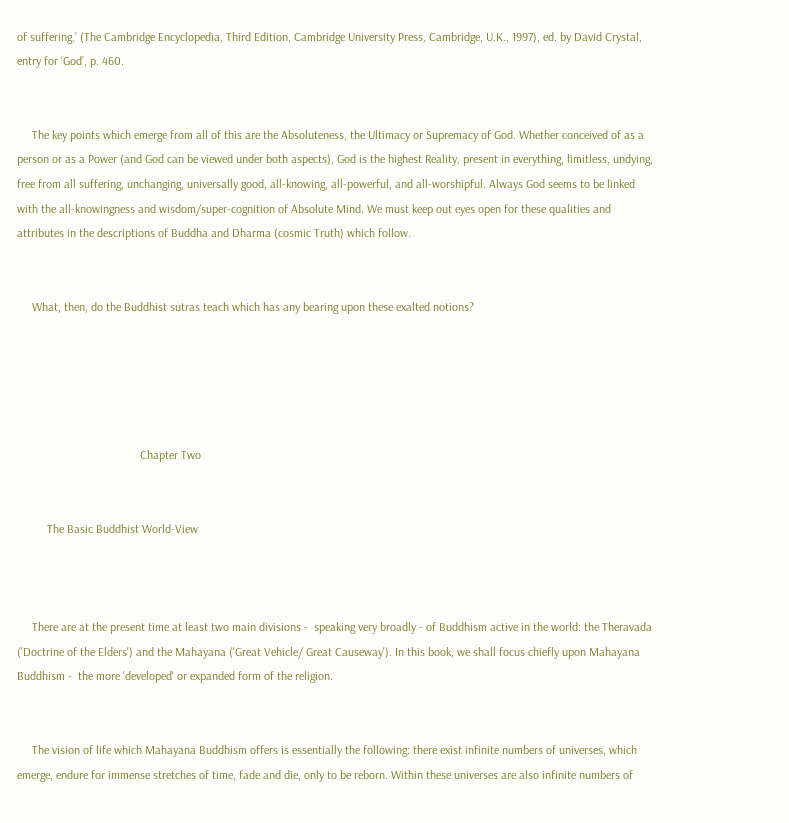of suffering.’ (The Cambridge Encyclopedia, Third Edition, Cambridge University Press, Cambridge, U.K., 1997), ed. by David Crystal, entry for ‘God’, p. 460.


     The key points which emerge from all of this are the Absoluteness, the Ultimacy or Supremacy of God. Whether conceived of as a person or as a Power (and God can be viewed under both aspects), God is the highest Reality, present in everything, limitless, undying, free from all suffering, unchanging, universally good, all-knowing, all-powerful, and all-worshipful. Always God seems to be linked with the all-knowingness and wisdom/super-cognition of Absolute Mind. We must keep out eyes open for these qualities and attributes in the descriptions of Buddha and Dharma (cosmic Truth) which follow.


     What, then, do the Buddhist sutras teach which has any bearing upon these exalted notions?





                                         Chapter Two


          The Basic Buddhist World-View



     There are at the present time at least two main divisions -  speaking very broadly - of Buddhism active in the world: the Theravada ('Doctrine of the Elders') and the Mahayana ('Great Vehicle/ Great Causeway'). In this book, we shall focus chiefly upon Mahayana Buddhism -  the more 'developed' or expanded form of the religion.


     The vision of life which Mahayana Buddhism offers is essentially the following: there exist infinite numbers of universes, which emerge, endure for immense stretches of time, fade and die, only to be reborn. Within these universes are also infinite numbers of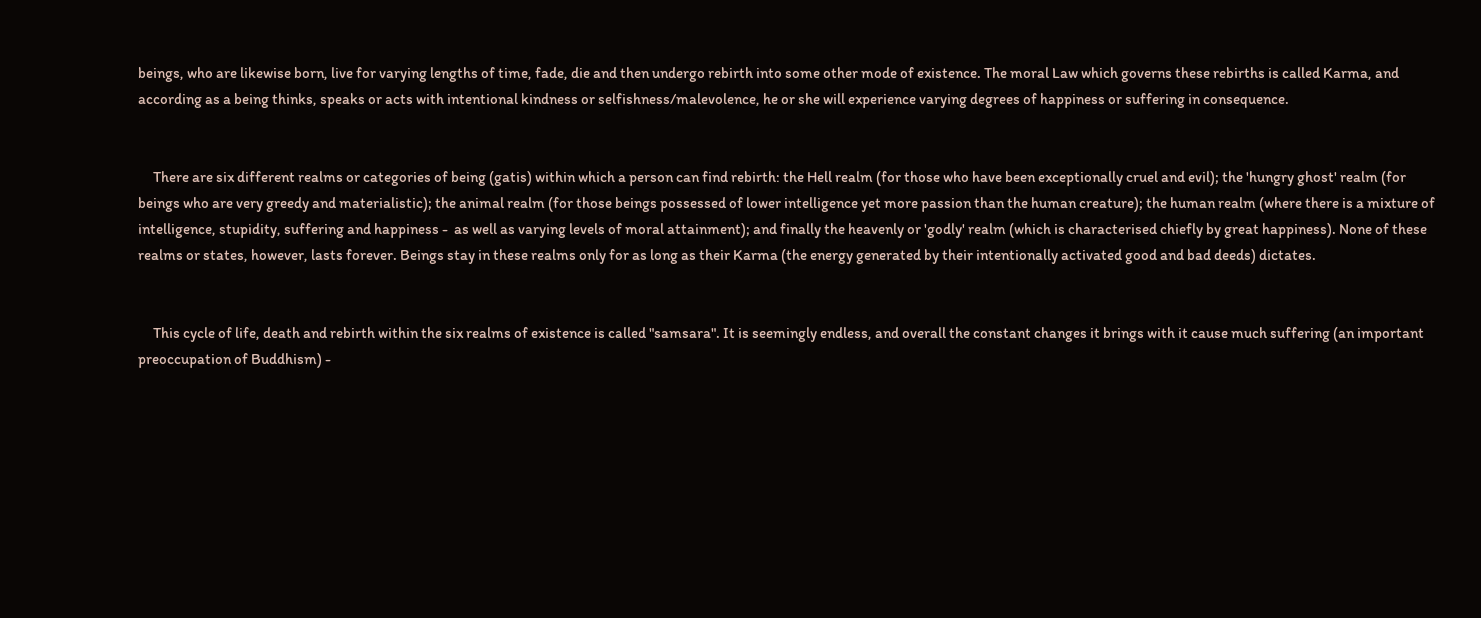beings, who are likewise born, live for varying lengths of time, fade, die and then undergo rebirth into some other mode of existence. The moral Law which governs these rebirths is called Karma, and according as a being thinks, speaks or acts with intentional kindness or selfishness/malevolence, he or she will experience varying degrees of happiness or suffering in consequence.


     There are six different realms or categories of being (gatis) within which a person can find rebirth: the Hell realm (for those who have been exceptionally cruel and evil); the 'hungry ghost' realm (for beings who are very greedy and materialistic); the animal realm (for those beings possessed of lower intelligence yet more passion than the human creature); the human realm (where there is a mixture of intelligence, stupidity, suffering and happiness -  as well as varying levels of moral attainment); and finally the heavenly or 'godly' realm (which is characterised chiefly by great happiness). None of these realms or states, however, lasts forever. Beings stay in these realms only for as long as their Karma (the energy generated by their intentionally activated good and bad deeds) dictates.


     This cycle of life, death and rebirth within the six realms of existence is called "samsara". It is seemingly endless, and overall the constant changes it brings with it cause much suffering (an important preoccupation of Buddhism) -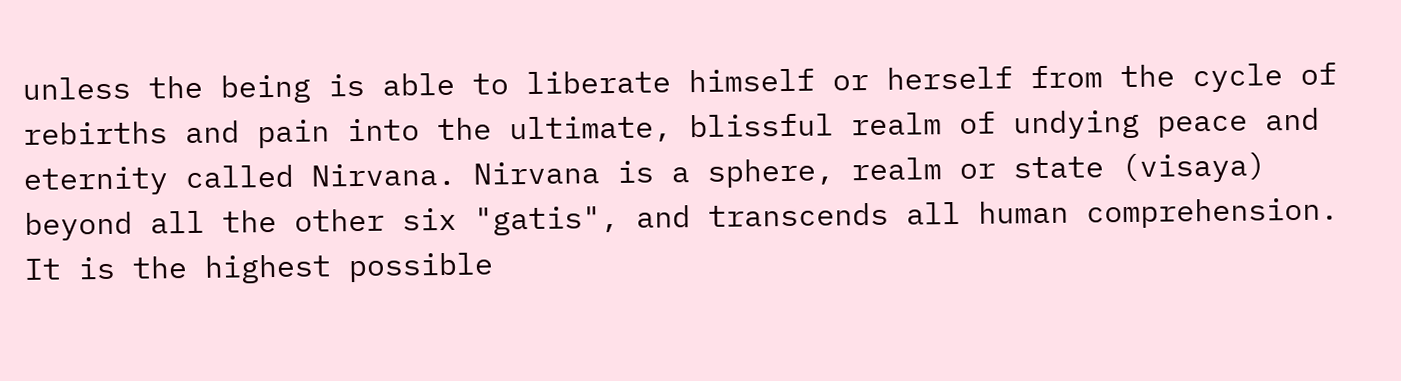unless the being is able to liberate himself or herself from the cycle of rebirths and pain into the ultimate, blissful realm of undying peace and eternity called Nirvana. Nirvana is a sphere, realm or state (visaya) beyond all the other six "gatis", and transcends all human comprehension. It is the highest possible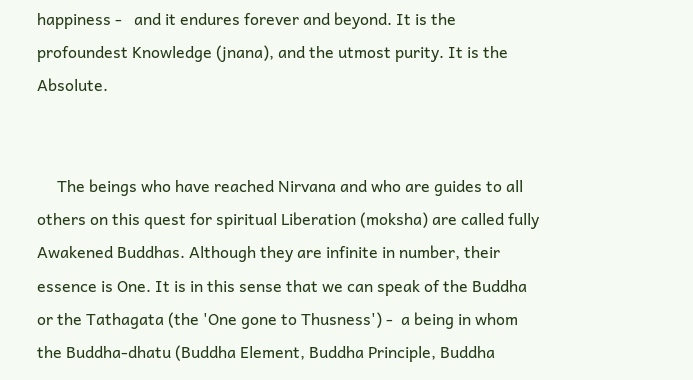happiness -   and it endures forever and beyond. It is the profoundest Knowledge (jnana), and the utmost purity. It is the Absolute.


     The beings who have reached Nirvana and who are guides to all others on this quest for spiritual Liberation (moksha) are called fully Awakened Buddhas. Although they are infinite in number, their essence is One. It is in this sense that we can speak of the Buddha or the Tathagata (the 'One gone to Thusness') -  a being in whom the Buddha-dhatu (Buddha Element, Buddha Principle, Buddha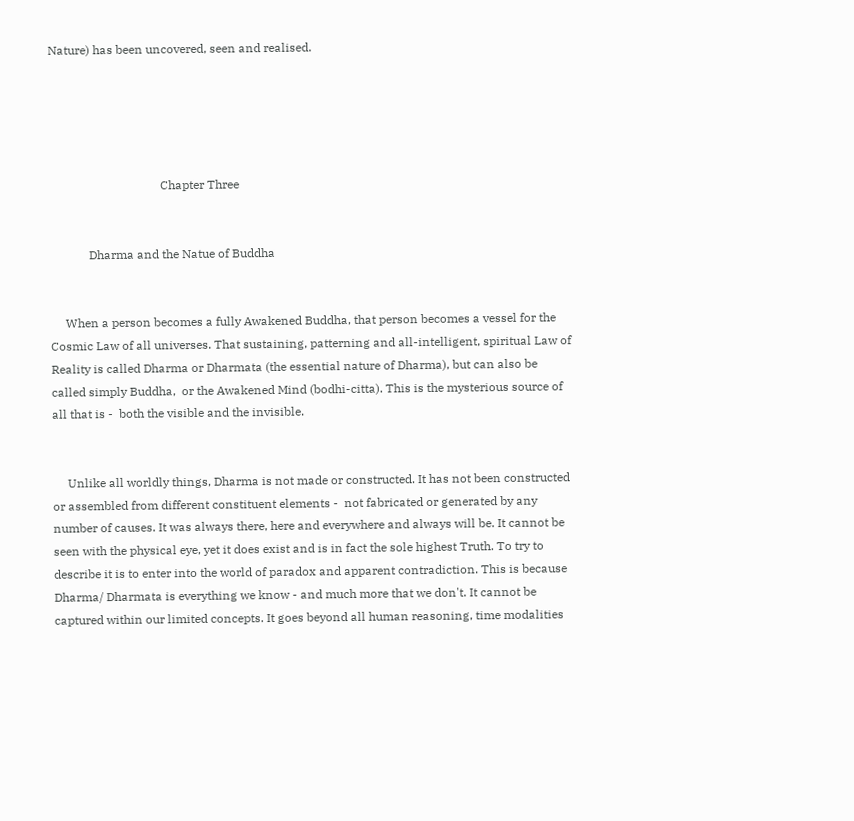Nature) has been uncovered, seen and realised.





                                     Chapter Three


             Dharma and the Natue of Buddha


     When a person becomes a fully Awakened Buddha, that person becomes a vessel for the Cosmic Law of all universes. That sustaining, patterning and all-intelligent, spiritual Law of Reality is called Dharma or Dharmata (the essential nature of Dharma), but can also be called simply Buddha,  or the Awakened Mind (bodhi-citta). This is the mysterious source of all that is -  both the visible and the invisible.


     Unlike all worldly things, Dharma is not made or constructed. It has not been constructed or assembled from different constituent elements -  not fabricated or generated by any number of causes. It was always there, here and everywhere and always will be. It cannot be seen with the physical eye, yet it does exist and is in fact the sole highest Truth. To try to describe it is to enter into the world of paradox and apparent contradiction. This is because Dharma/ Dharmata is everything we know - and much more that we don't. It cannot be captured within our limited concepts. It goes beyond all human reasoning, time modalities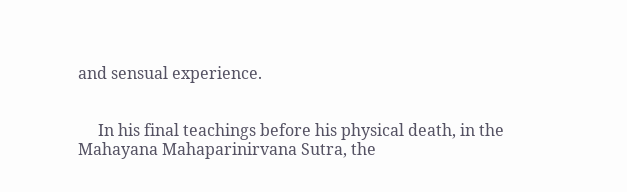and sensual experience.


     In his final teachings before his physical death, in the Mahayana Mahaparinirvana Sutra, the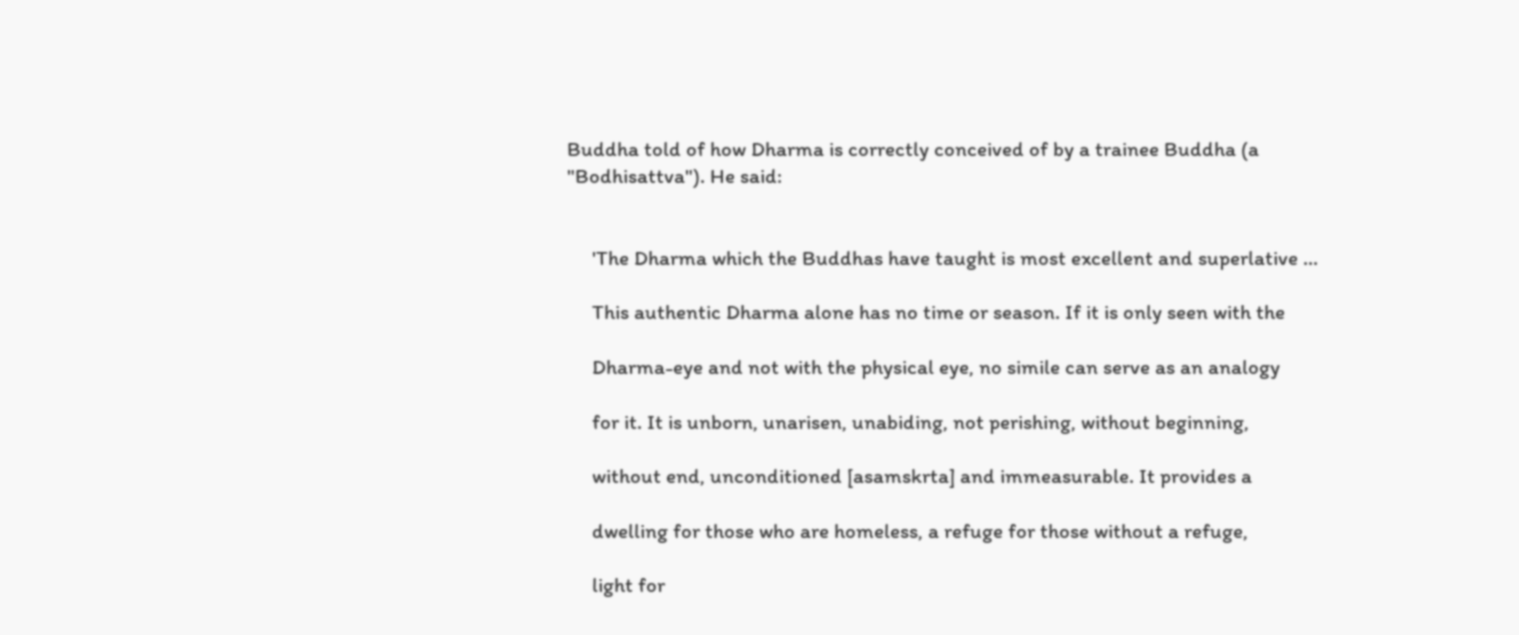Buddha told of how Dharma is correctly conceived of by a trainee Buddha (a "Bodhisattva"). He said:


     'The Dharma which the Buddhas have taught is most excellent and superlative ...

     This authentic Dharma alone has no time or season. If it is only seen with the

     Dharma-eye and not with the physical eye, no simile can serve as an analogy

     for it. It is unborn, unarisen, unabiding, not perishing, without beginning,

     without end, unconditioned [asamskrta] and immeasurable. It provides a

     dwelling for those who are homeless, a refuge for those without a refuge,

     light for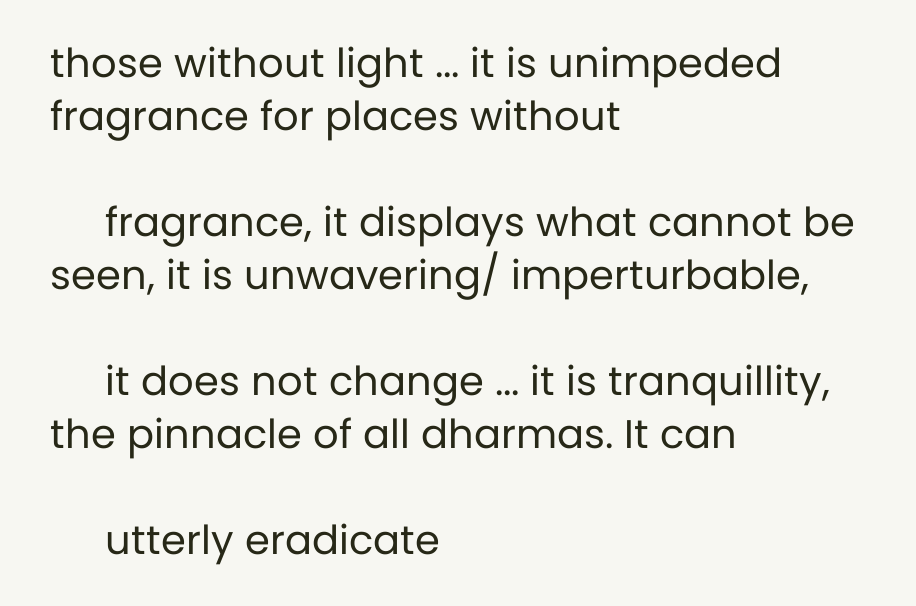those without light ... it is unimpeded fragrance for places without

     fragrance, it displays what cannot be seen, it is unwavering/ imperturbable,

     it does not change ... it is tranquillity, the pinnacle of all dharmas. It can

     utterly eradicate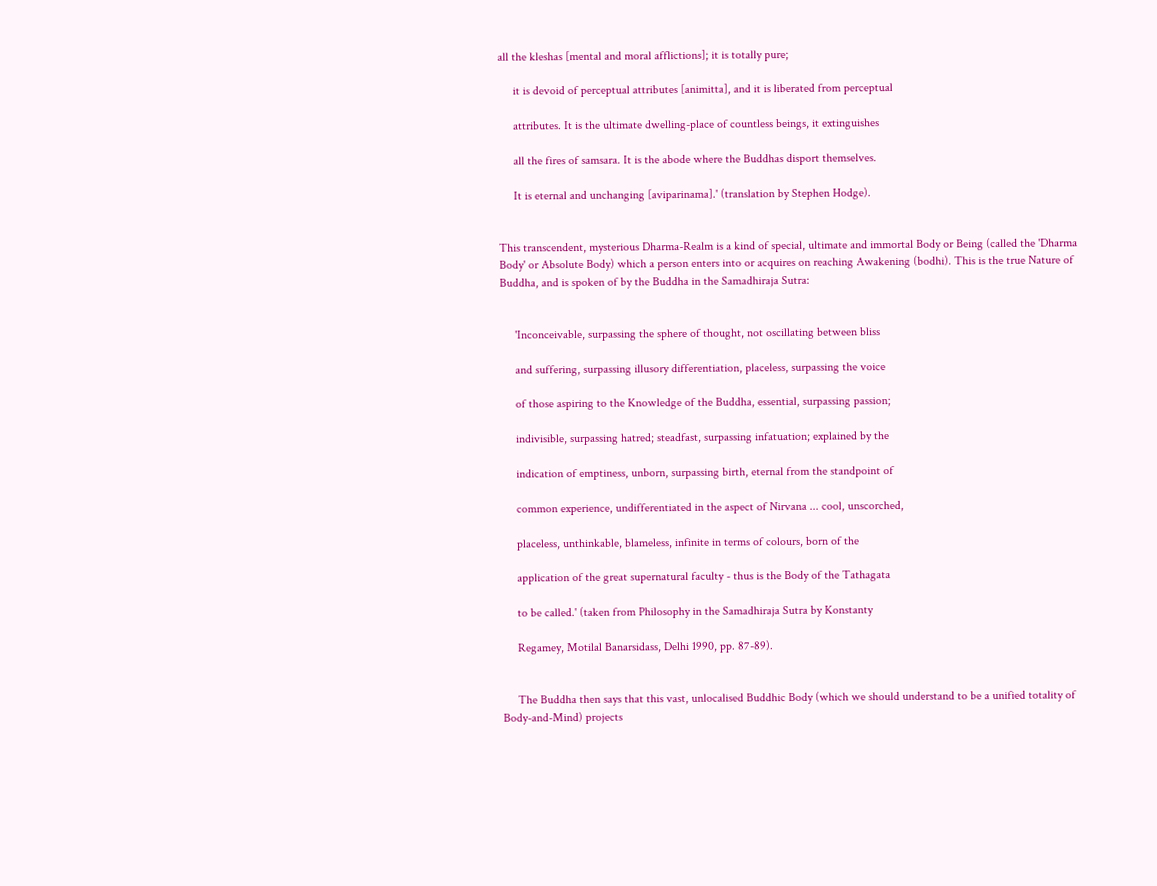all the kleshas [mental and moral afflictions]; it is totally pure;

     it is devoid of perceptual attributes [animitta], and it is liberated from perceptual

     attributes. It is the ultimate dwelling-place of countless beings, it extinguishes

     all the fires of samsara. It is the abode where the Buddhas disport themselves.

     It is eternal and unchanging [aviparinama].' (translation by Stephen Hodge).


This transcendent, mysterious Dharma-Realm is a kind of special, ultimate and immortal Body or Being (called the 'Dharma Body' or Absolute Body) which a person enters into or acquires on reaching Awakening (bodhi). This is the true Nature of Buddha, and is spoken of by the Buddha in the Samadhiraja Sutra:


     'Inconceivable, surpassing the sphere of thought, not oscillating between bliss

     and suffering, surpassing illusory differentiation, placeless, surpassing the voice

     of those aspiring to the Knowledge of the Buddha, essential, surpassing passion;

     indivisible, surpassing hatred; steadfast, surpassing infatuation; explained by the

     indication of emptiness, unborn, surpassing birth, eternal from the standpoint of

     common experience, undifferentiated in the aspect of Nirvana ... cool, unscorched,

     placeless, unthinkable, blameless, infinite in terms of colours, born of the

     application of the great supernatural faculty - thus is the Body of the Tathagata

     to be called.' (taken from Philosophy in the Samadhiraja Sutra by Konstanty

     Regamey, Motilal Banarsidass, Delhi 1990, pp. 87-89).


     The Buddha then says that this vast, unlocalised Buddhic Body (which we should understand to be a unified totality of Body-and-Mind) projects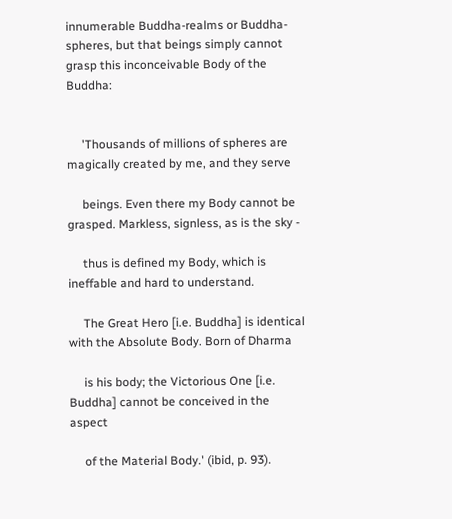innumerable Buddha-realms or Buddha-spheres, but that beings simply cannot grasp this inconceivable Body of the Buddha:


     'Thousands of millions of spheres are magically created by me, and they serve

     beings. Even there my Body cannot be grasped. Markless, signless, as is the sky -

     thus is defined my Body, which is ineffable and hard to understand.

     The Great Hero [i.e. Buddha] is identical with the Absolute Body. Born of Dharma

     is his body; the Victorious One [i.e. Buddha] cannot be conceived in the aspect

     of the Material Body.' (ibid, p. 93).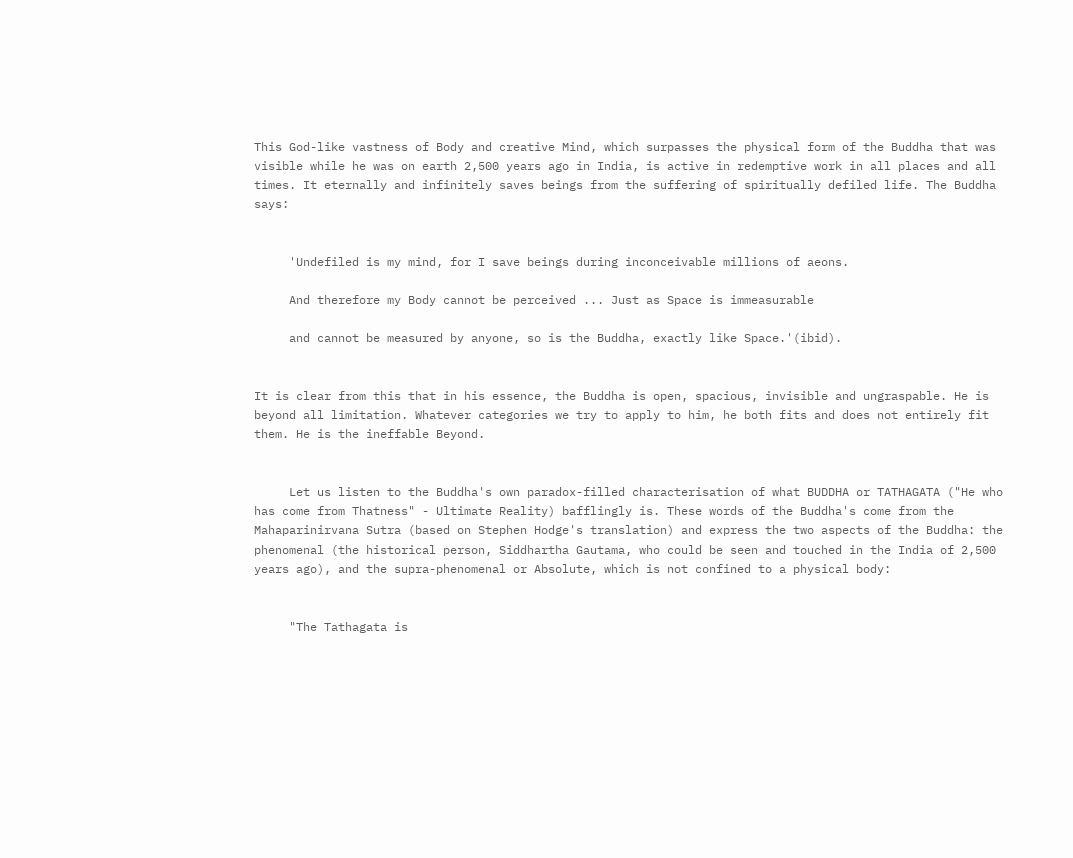This God-like vastness of Body and creative Mind, which surpasses the physical form of the Buddha that was visible while he was on earth 2,500 years ago in India, is active in redemptive work in all places and all times. It eternally and infinitely saves beings from the suffering of spiritually defiled life. The Buddha says:


     'Undefiled is my mind, for I save beings during inconceivable millions of aeons.

     And therefore my Body cannot be perceived ... Just as Space is immeasurable

     and cannot be measured by anyone, so is the Buddha, exactly like Space.'(ibid).


It is clear from this that in his essence, the Buddha is open, spacious, invisible and ungraspable. He is beyond all limitation. Whatever categories we try to apply to him, he both fits and does not entirely fit them. He is the ineffable Beyond.


     Let us listen to the Buddha's own paradox-filled characterisation of what BUDDHA or TATHAGATA ("He who has come from Thatness" - Ultimate Reality) bafflingly is. These words of the Buddha's come from the Mahaparinirvana Sutra (based on Stephen Hodge's translation) and express the two aspects of the Buddha: the phenomenal (the historical person, Siddhartha Gautama, who could be seen and touched in the India of 2,500 years ago), and the supra-phenomenal or Absolute, which is not confined to a physical body:


     "The Tathagata is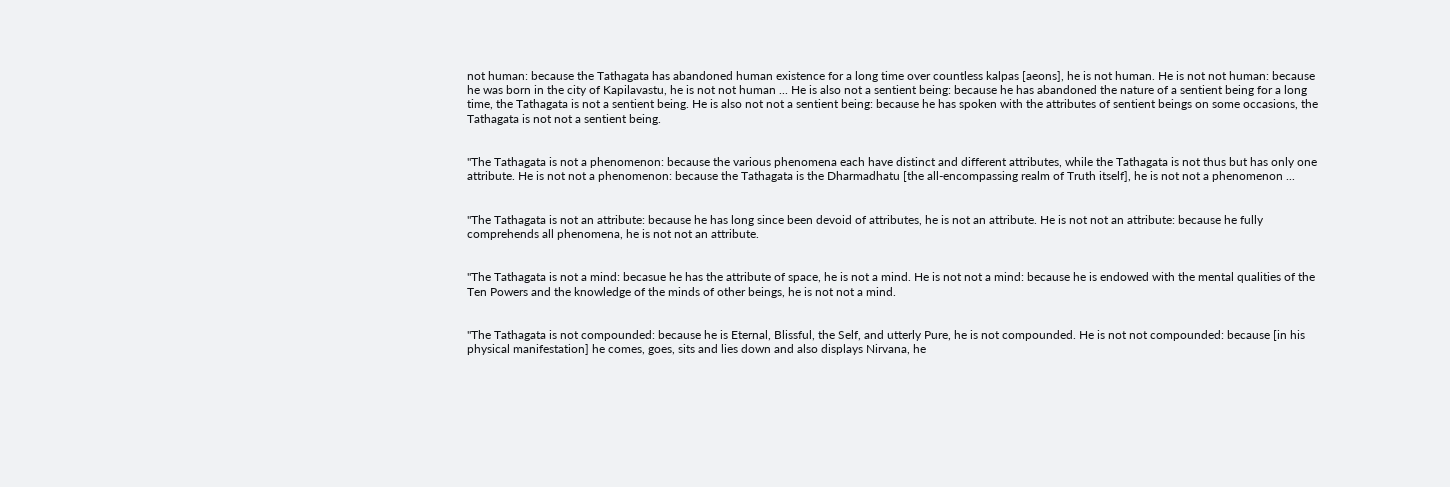not human: because the Tathagata has abandoned human existence for a long time over countless kalpas [aeons], he is not human. He is not not human: because he was born in the city of Kapilavastu, he is not not human ... He is also not a sentient being: because he has abandoned the nature of a sentient being for a long time, the Tathagata is not a sentient being. He is also not not a sentient being: because he has spoken with the attributes of sentient beings on some occasions, the Tathagata is not not a sentient being.


"The Tathagata is not a phenomenon: because the various phenomena each have distinct and different attributes, while the Tathagata is not thus but has only one attribute. He is not not a phenomenon: because the Tathagata is the Dharmadhatu [the all-encompassing realm of Truth itself], he is not not a phenomenon ...


"The Tathagata is not an attribute: because he has long since been devoid of attributes, he is not an attribute. He is not not an attribute: because he fully comprehends all phenomena, he is not not an attribute.


"The Tathagata is not a mind: becasue he has the attribute of space, he is not a mind. He is not not a mind: because he is endowed with the mental qualities of the Ten Powers and the knowledge of the minds of other beings, he is not not a mind.


"The Tathagata is not compounded: because he is Eternal, Blissful, the Self, and utterly Pure, he is not compounded. He is not not compounded: because [in his physical manifestation] he comes, goes, sits and lies down and also displays Nirvana, he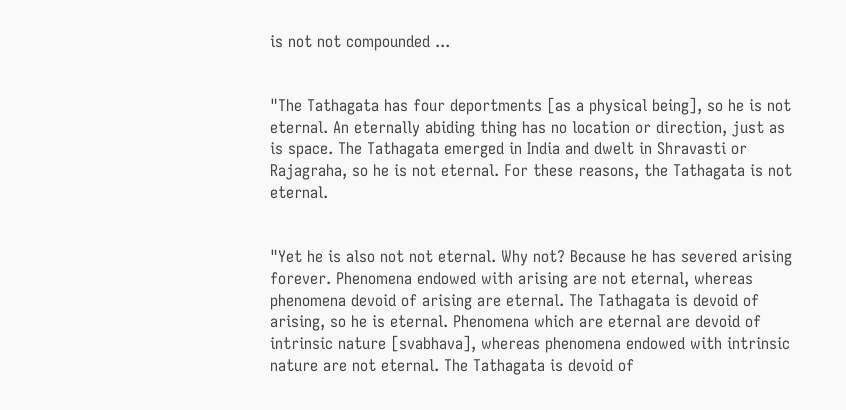is not not compounded ...


"The Tathagata has four deportments [as a physical being], so he is not eternal. An eternally abiding thing has no location or direction, just as is space. The Tathagata emerged in India and dwelt in Shravasti or Rajagraha, so he is not eternal. For these reasons, the Tathagata is not eternal.


"Yet he is also not not eternal. Why not? Because he has severed arising forever. Phenomena endowed with arising are not eternal, whereas phenomena devoid of arising are eternal. The Tathagata is devoid of arising, so he is eternal. Phenomena which are eternal are devoid of intrinsic nature [svabhava], whereas phenomena endowed with intrinsic nature are not eternal. The Tathagata is devoid of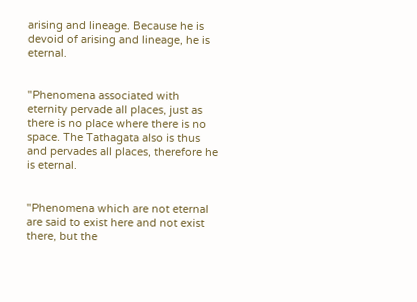arising and lineage. Because he is devoid of arising and lineage, he is eternal.


"Phenomena associated with eternity pervade all places, just as there is no place where there is no space. The Tathagata also is thus and pervades all places, therefore he is eternal.


"Phenomena which are not eternal are said to exist here and not exist there, but the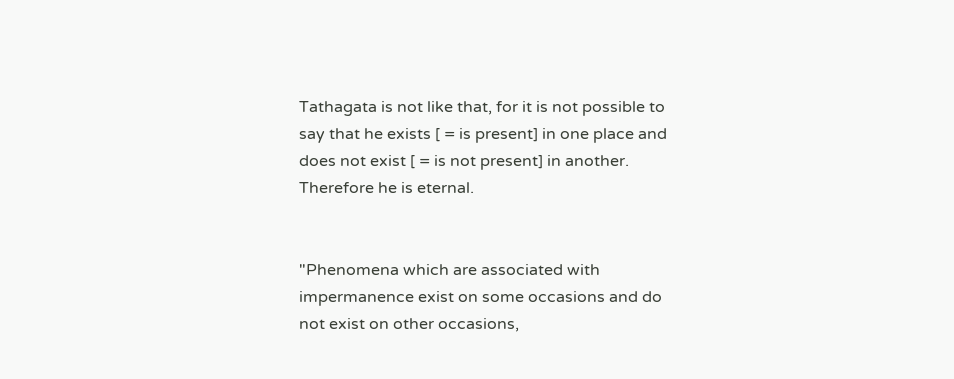Tathagata is not like that, for it is not possible to say that he exists [ = is present] in one place and does not exist [ = is not present] in another. Therefore he is eternal.


"Phenomena which are associated with impermanence exist on some occasions and do not exist on other occasions,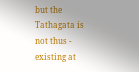but the Tathagata is not thus - existing at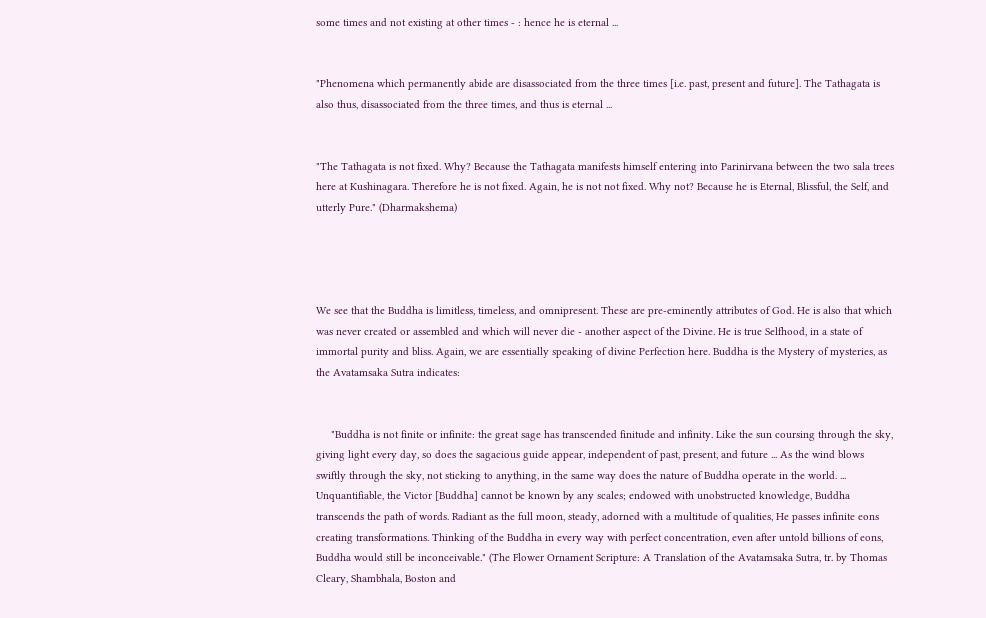some times and not existing at other times - : hence he is eternal ...


"Phenomena which permanently abide are disassociated from the three times [i.e. past, present and future]. The Tathagata is also thus, disassociated from the three times, and thus is eternal ...


"The Tathagata is not fixed. Why? Because the Tathagata manifests himself entering into Parinirvana between the two sala trees here at Kushinagara. Therefore he is not fixed. Again, he is not not fixed. Why not? Because he is Eternal, Blissful, the Self, and utterly Pure." (Dharmakshema)




We see that the Buddha is limitless, timeless, and omnipresent. These are pre-eminently attributes of God. He is also that which was never created or assembled and which will never die - another aspect of the Divine. He is true Selfhood, in a state of immortal purity and bliss. Again, we are essentially speaking of divine Perfection here. Buddha is the Mystery of mysteries, as the Avatamsaka Sutra indicates:


     "Buddha is not finite or infinite: the great sage has transcended finitude and infinity. Like the sun coursing through the sky, giving light every day, so does the sagacious guide appear, independent of past, present, and future ... As the wind blows swiftly through the sky, not sticking to anything, in the same way does the nature of Buddha operate in the world. ... Unquantifiable, the Victor [Buddha] cannot be known by any scales; endowed with unobstructed knowledge, Buddha transcends the path of words. Radiant as the full moon, steady, adorned with a multitude of qualities, He passes infinite eons creating transformations. Thinking of the Buddha in every way with perfect concentration, even after untold billions of eons, Buddha would still be inconceivable." (The Flower Ornament Scripture: A Translation of the Avatamsaka Sutra, tr. by Thomas Cleary, Shambhala, Boston and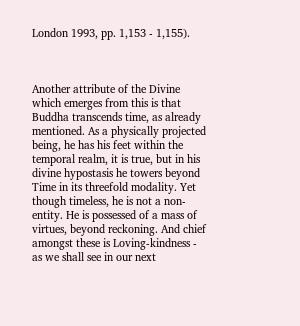London 1993, pp. 1,153 - 1,155).



Another attribute of the Divine which emerges from this is that Buddha transcends time, as already mentioned. As a physically projected being, he has his feet within the temporal realm, it is true, but in his divine hypostasis he towers beyond Time in its threefold modality. Yet though timeless, he is not a non-entity. He is possessed of a mass of virtues, beyond reckoning. And chief amongst these is Loving-kindness -  as we shall see in our next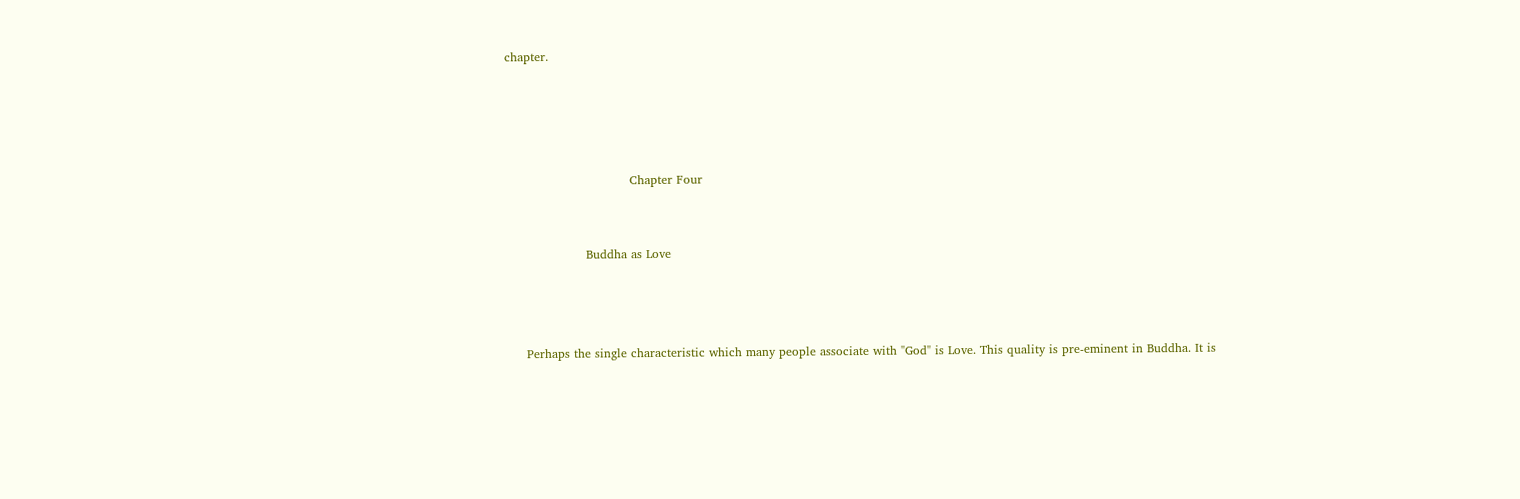chapter.




                               Chapter Four


                    Buddha as Love



     Perhaps the single characteristic which many people associate with "God" is Love. This quality is pre-eminent in Buddha. It is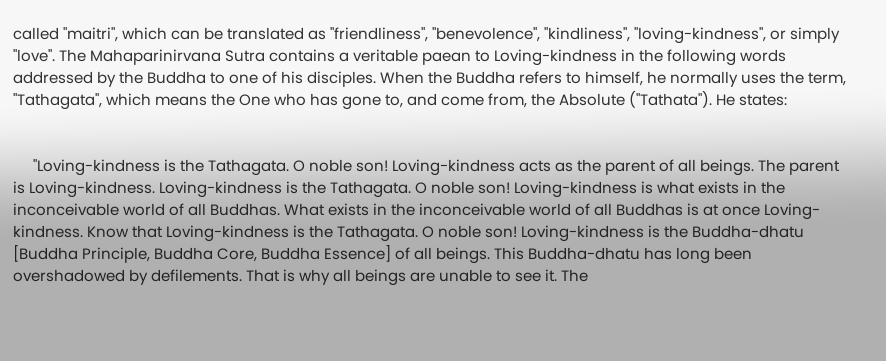called "maitri", which can be translated as "friendliness", "benevolence", "kindliness", "loving-kindness", or simply "love". The Mahaparinirvana Sutra contains a veritable paean to Loving-kindness in the following words addressed by the Buddha to one of his disciples. When the Buddha refers to himself, he normally uses the term, "Tathagata", which means the One who has gone to, and come from, the Absolute ("Tathata"). He states:


     "Loving-kindness is the Tathagata. O noble son! Loving-kindness acts as the parent of all beings. The parent is Loving-kindness. Loving-kindness is the Tathagata. O noble son! Loving-kindness is what exists in the inconceivable world of all Buddhas. What exists in the inconceivable world of all Buddhas is at once Loving-kindness. Know that Loving-kindness is the Tathagata. O noble son! Loving-kindness is the Buddha-dhatu [Buddha Principle, Buddha Core, Buddha Essence] of all beings. This Buddha-dhatu has long been overshadowed by defilements. That is why all beings are unable to see it. The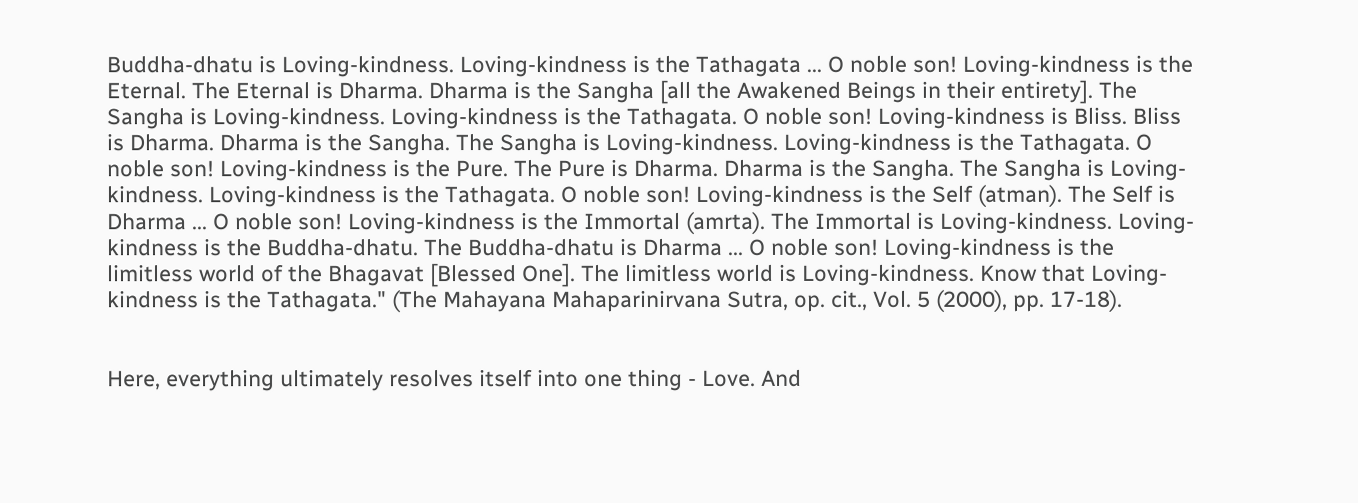Buddha-dhatu is Loving-kindness. Loving-kindness is the Tathagata ... O noble son! Loving-kindness is the Eternal. The Eternal is Dharma. Dharma is the Sangha [all the Awakened Beings in their entirety]. The Sangha is Loving-kindness. Loving-kindness is the Tathagata. O noble son! Loving-kindness is Bliss. Bliss is Dharma. Dharma is the Sangha. The Sangha is Loving-kindness. Loving-kindness is the Tathagata. O noble son! Loving-kindness is the Pure. The Pure is Dharma. Dharma is the Sangha. The Sangha is Loving-kindness. Loving-kindness is the Tathagata. O noble son! Loving-kindness is the Self (atman). The Self is Dharma ... O noble son! Loving-kindness is the Immortal (amrta). The Immortal is Loving-kindness. Loving-kindness is the Buddha-dhatu. The Buddha-dhatu is Dharma ... O noble son! Loving-kindness is the limitless world of the Bhagavat [Blessed One]. The limitless world is Loving-kindness. Know that Loving-kindness is the Tathagata." (The Mahayana Mahaparinirvana Sutra, op. cit., Vol. 5 (2000), pp. 17-18).


Here, everything ultimately resolves itself into one thing - Love. And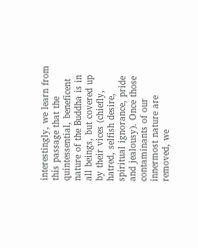interestingly, we learn from this passage that the quintessential, beneficent nature of the Buddha is in all beings, but covered up by their vices (chiefly, hatred, selfish desire, spiritual ignorance, pride and jealousy). Once those contaminants of our innermost nature are removed, we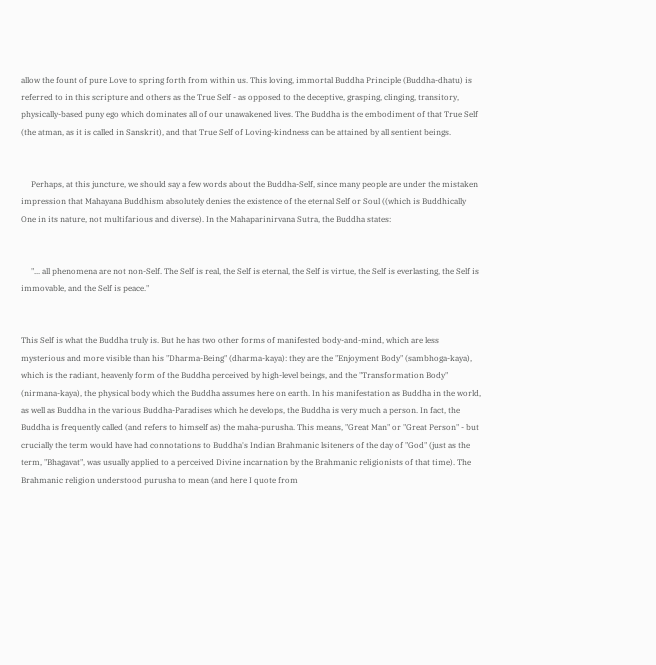allow the fount of pure Love to spring forth from within us. This loving, immortal Buddha Principle (Buddha-dhatu) is referred to in this scripture and others as the True Self - as opposed to the deceptive, grasping, clinging, transitory, physically-based puny ego which dominates all of our unawakened lives. The Buddha is the embodiment of that True Self (the atman, as it is called in Sanskrit), and that True Self of Loving-kindness can be attained by all sentient beings.


     Perhaps, at this juncture, we should say a few words about the Buddha-Self, since many people are under the mistaken impression that Mahayana Buddhism absolutely denies the existence of the eternal Self or Soul ((which is Buddhically One in its nature, not multifarious and diverse). In the Mahaparinirvana Sutra, the Buddha states:


     "... all phenomena are not non-Self. The Self is real, the Self is eternal, the Self is virtue, the Self is everlasting, the Self is immovable, and the Self is peace."


This Self is what the Buddha truly is. But he has two other forms of manifested body-and-mind, which are less mysterious and more visible than his "Dharma-Being" (dharma-kaya): they are the "Enjoyment Body" (sambhoga-kaya), which is the radiant, heavenly form of the Buddha perceived by high-level beings, and the "Transformation Body" (nirmana-kaya), the physical body which the Buddha assumes here on earth. In his manifestation as Buddha in the world, as well as Buddha in the various Buddha-Paradises which he develops, the Buddha is very much a person. In fact, the Buddha is frequently called (and refers to himself as) the maha-purusha. This means, "Great Man" or "Great Person" - but crucially the term would have had connotations to Buddha's Indian Brahmanic lsiteners of the day of "God" (just as the term, "Bhagavat", was usually applied to a perceived Divine incarnation by the Brahmanic religionists of that time). The Brahmanic religion understood purusha to mean (and here I quote from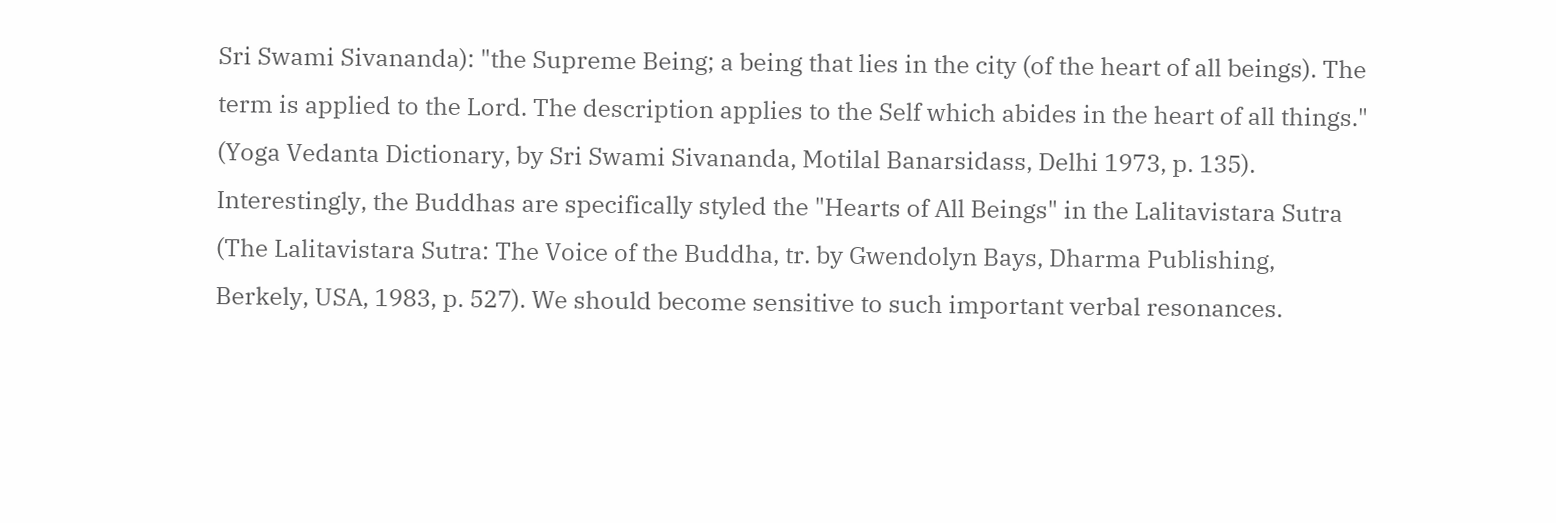Sri Swami Sivananda): "the Supreme Being; a being that lies in the city (of the heart of all beings). The term is applied to the Lord. The description applies to the Self which abides in the heart of all things." (Yoga Vedanta Dictionary, by Sri Swami Sivananda, Motilal Banarsidass, Delhi 1973, p. 135). Interestingly, the Buddhas are specifically styled the "Hearts of All Beings" in the Lalitavistara Sutra (The Lalitavistara Sutra: The Voice of the Buddha, tr. by Gwendolyn Bays, Dharma Publishing, Berkely, USA, 1983, p. 527). We should become sensitive to such important verbal resonances.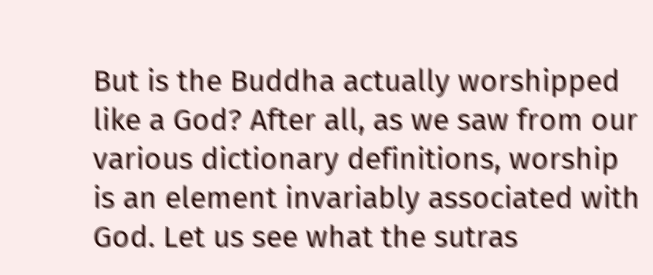But is the Buddha actually worshipped like a God? After all, as we saw from our various dictionary definitions, worship is an element invariably associated with God. Let us see what the sutras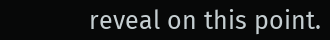reveal on this point.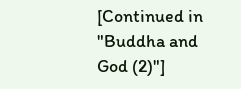[Continued in "Buddha and God (2)"]